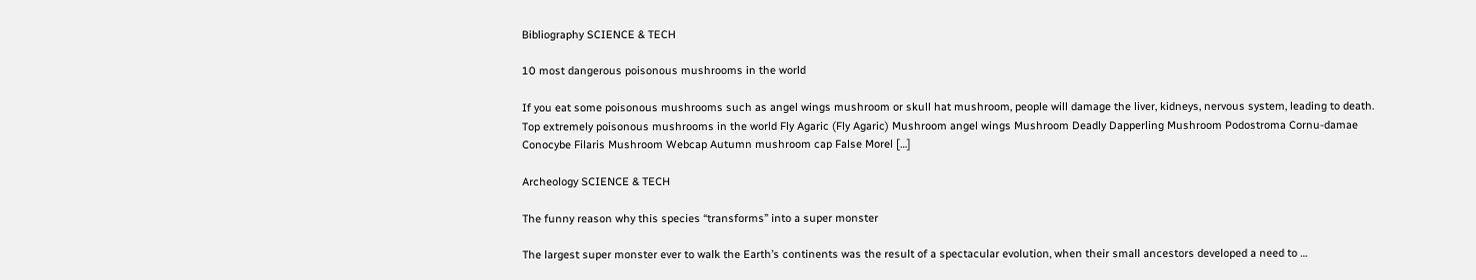Bibliography SCIENCE & TECH

10 most dangerous poisonous mushrooms in the world

If you eat some poisonous mushrooms such as angel wings mushroom or skull hat mushroom, people will damage the liver, kidneys, nervous system, leading to death. Top extremely poisonous mushrooms in the world Fly Agaric (Fly Agaric) Mushroom angel wings Mushroom Deadly Dapperling Mushroom Podostroma Cornu-damae Conocybe Filaris Mushroom Webcap Autumn mushroom cap False Morel […]

Archeology SCIENCE & TECH

The funny reason why this species “transforms” into a super monster

The largest super monster ever to walk the Earth’s continents was the result of a spectacular evolution, when their small ancestors developed a need to …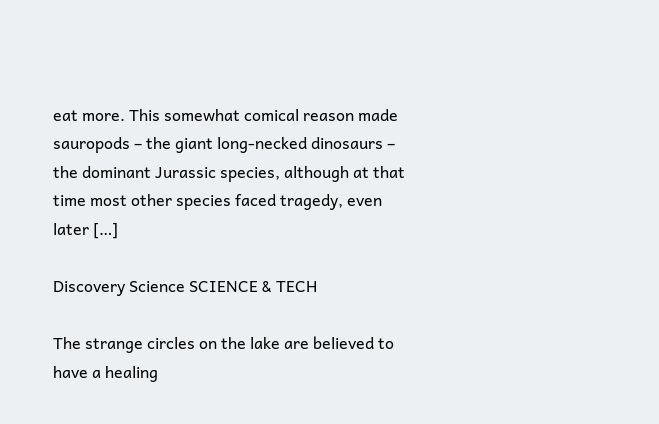eat more. This somewhat comical reason made sauropods – the giant long-necked dinosaurs – the dominant Jurassic species, although at that time most other species faced tragedy, even later […]

Discovery Science SCIENCE & TECH

The strange circles on the lake are believed to have a healing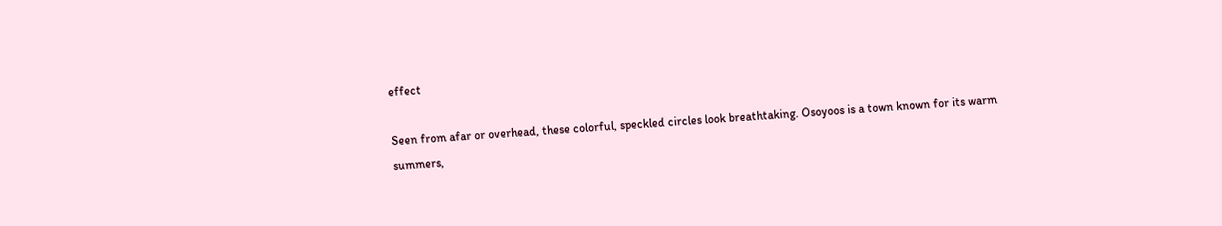effect

Seen from afar or overhead, these colorful, speckled circles look breathtaking. Osoyoos is a town known for its warm summers,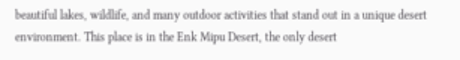beautiful lakes, wildlife, and many outdoor activities that stand out in a unique desert environment. This place is in the Enk Mipu Desert, the only desert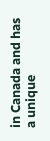in Canada and has a unique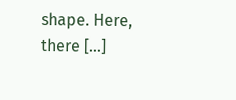shape. Here, there […]